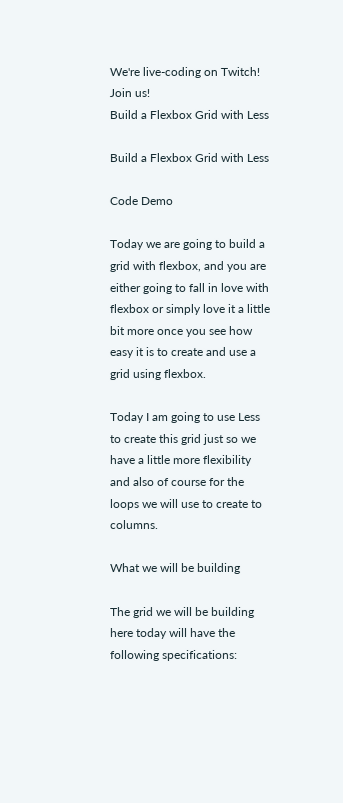We're live-coding on Twitch! Join us!
Build a Flexbox Grid with Less

Build a Flexbox Grid with Less

Code Demo

Today we are going to build a grid with flexbox, and you are either going to fall in love with flexbox or simply love it a little bit more once you see how easy it is to create and use a grid using flexbox.

Today I am going to use Less to create this grid just so we have a little more flexibility and also of course for the loops we will use to create to columns.

What we will be building

The grid we will be building here today will have the following specifications: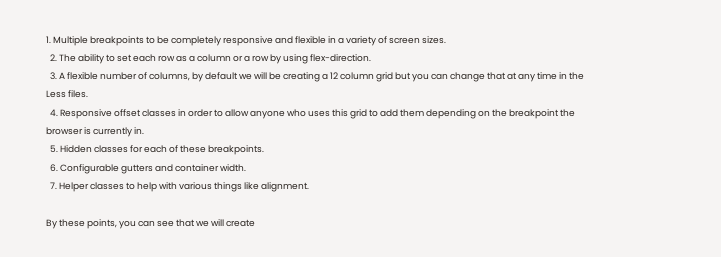1. Multiple breakpoints to be completely responsive and flexible in a variety of screen sizes.
  2. The ability to set each row as a column or a row by using flex-direction.
  3. A flexible number of columns, by default we will be creating a 12 column grid but you can change that at any time in the Less files.
  4. Responsive offset classes in order to allow anyone who uses this grid to add them depending on the breakpoint the browser is currently in.
  5. Hidden classes for each of these breakpoints.
  6. Configurable gutters and container width.
  7. Helper classes to help with various things like alignment.

By these points, you can see that we will create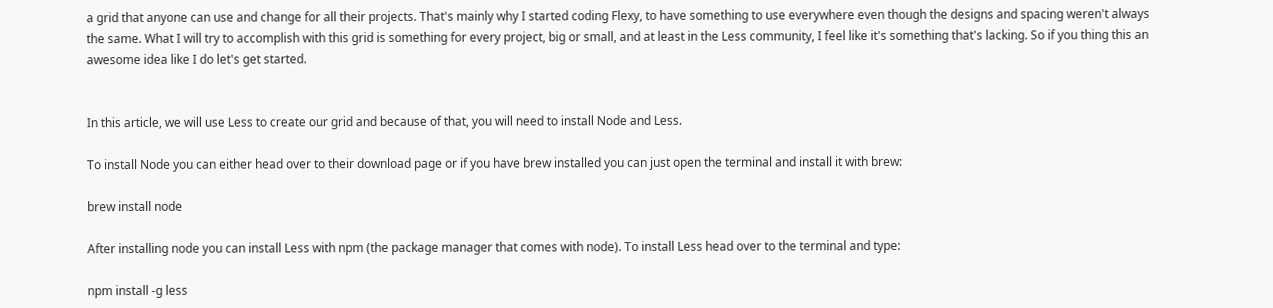a grid that anyone can use and change for all their projects. That's mainly why I started coding Flexy, to have something to use everywhere even though the designs and spacing weren't always the same. What I will try to accomplish with this grid is something for every project, big or small, and at least in the Less community, I feel like it's something that's lacking. So if you thing this an awesome idea like I do let's get started.


In this article, we will use Less to create our grid and because of that, you will need to install Node and Less.

To install Node you can either head over to their download page or if you have brew installed you can just open the terminal and install it with brew:

brew install node

After installing node you can install Less with npm (the package manager that comes with node). To install Less head over to the terminal and type:

npm install -g less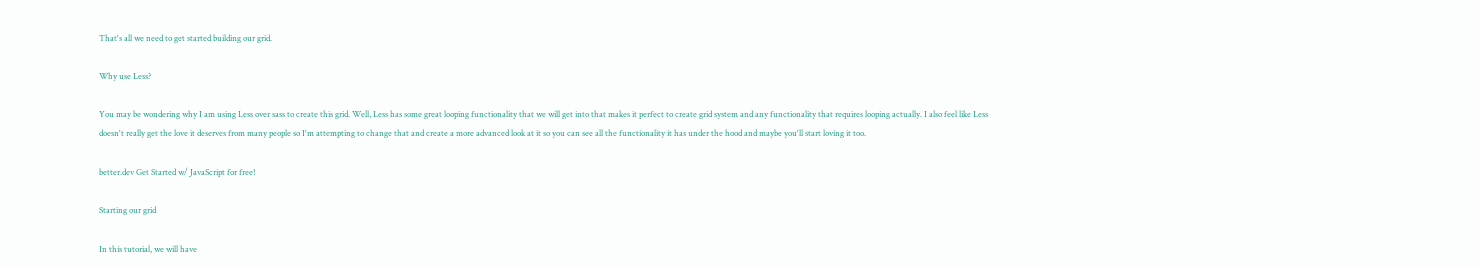That's all we need to get started building our grid.

Why use Less?

You may be wondering why I am using Less over sass to create this grid. Well, Less has some great looping functionality that we will get into that makes it perfect to create grid system and any functionality that requires looping actually. I also feel like Less doesn't really get the love it deserves from many people so I'm attempting to change that and create a more advanced look at it so you can see all the functionality it has under the hood and maybe you'll start loving it too.

better.dev Get Started w/ JavaScript for free!

Starting our grid

In this tutorial, we will have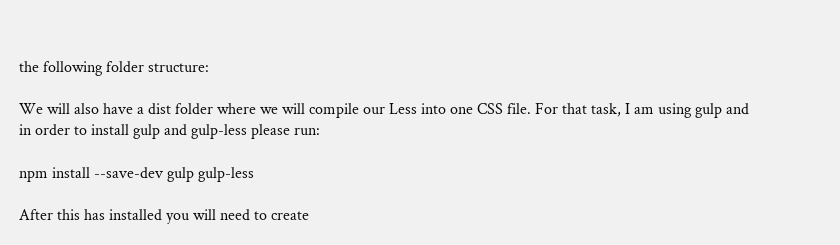the following folder structure:

We will also have a dist folder where we will compile our Less into one CSS file. For that task, I am using gulp and in order to install gulp and gulp-less please run:

npm install --save-dev gulp gulp-less

After this has installed you will need to create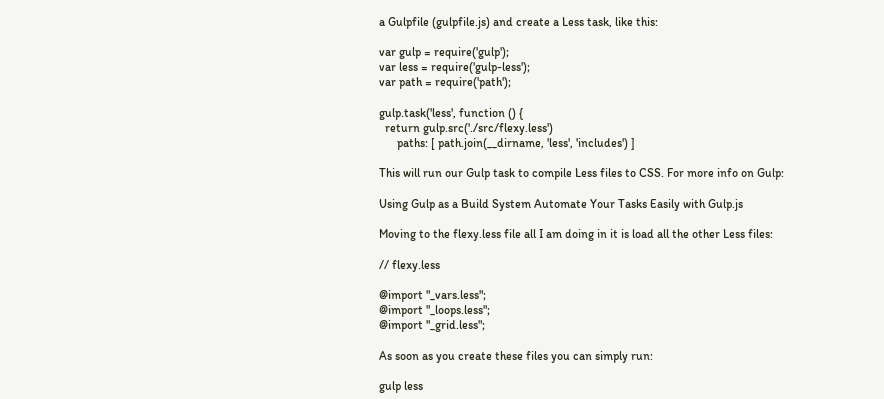a Gulpfile (gulpfile.js) and create a Less task, like this:

var gulp = require('gulp');
var less = require('gulp-less');
var path = require('path');

gulp.task('less', function () {
  return gulp.src('./src/flexy.less')
      paths: [ path.join(__dirname, 'less', 'includes') ]

This will run our Gulp task to compile Less files to CSS. For more info on Gulp:

Using Gulp as a Build System Automate Your Tasks Easily with Gulp.js

Moving to the flexy.less file all I am doing in it is load all the other Less files:

// flexy.less

@import "_vars.less";
@import "_loops.less";
@import "_grid.less";

As soon as you create these files you can simply run:

gulp less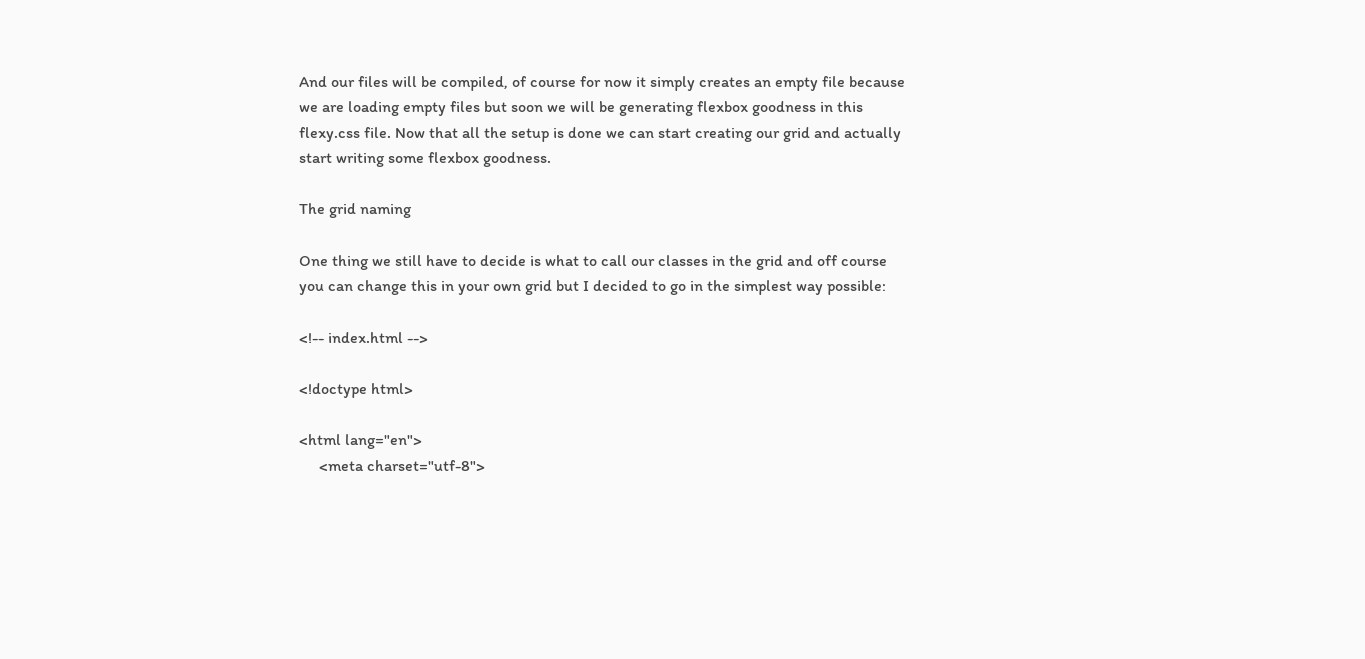And our files will be compiled, of course for now it simply creates an empty file because we are loading empty files but soon we will be generating flexbox goodness in this flexy.css file. Now that all the setup is done we can start creating our grid and actually start writing some flexbox goodness.

The grid naming

One thing we still have to decide is what to call our classes in the grid and off course you can change this in your own grid but I decided to go in the simplest way possible:

<!-- index.html -->

<!doctype html>

<html lang="en">
     <meta charset="utf-8">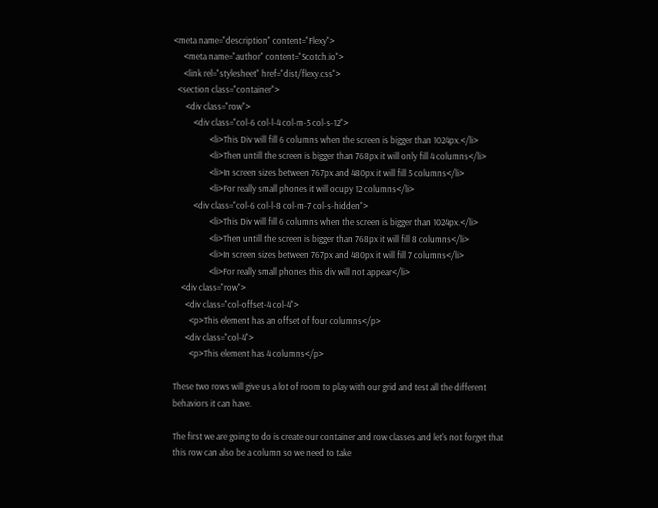<meta name="description" content="Flexy">
     <meta name="author" content="Scotch.io">
     <link rel="stylesheet" href="dist/flexy.css">
  <section class="container">
      <div class="row">
          <div class="col-6 col-l-4 col-m-5 col-s-12">
                  <li>This Div will fill 6 columns when the screen is bigger than 1024px.</li>
                  <li>Then untill the screen is bigger than 768px it will only fill 4 columns</li>
                  <li>In screen sizes between 767px and 480px it will fill 5 columns</li>
                  <li>For really small phones it will ocupy 12 columns</li>
          <div class="col-6 col-l-8 col-m-7 col-s-hidden">
                  <li>This Div will fill 6 columns when the screen is bigger than 1024px.</li>
                  <li>Then untill the screen is bigger than 768px it will fill 8 columns</li>
                  <li>In screen sizes between 767px and 480px it will fill 7 columns</li>
                  <li>For really small phones this div will not appear</li>
    <div class="row">
      <div class="col-offset-4 col-4">
        <p>This element has an offset of four columns</p>
      <div class="col-4">
        <p>This element has 4 columns</p>

These two rows will give us a lot of room to play with our grid and test all the different behaviors it can have.

The first we are going to do is create our container and row classes and let's not forget that this row can also be a column so we need to take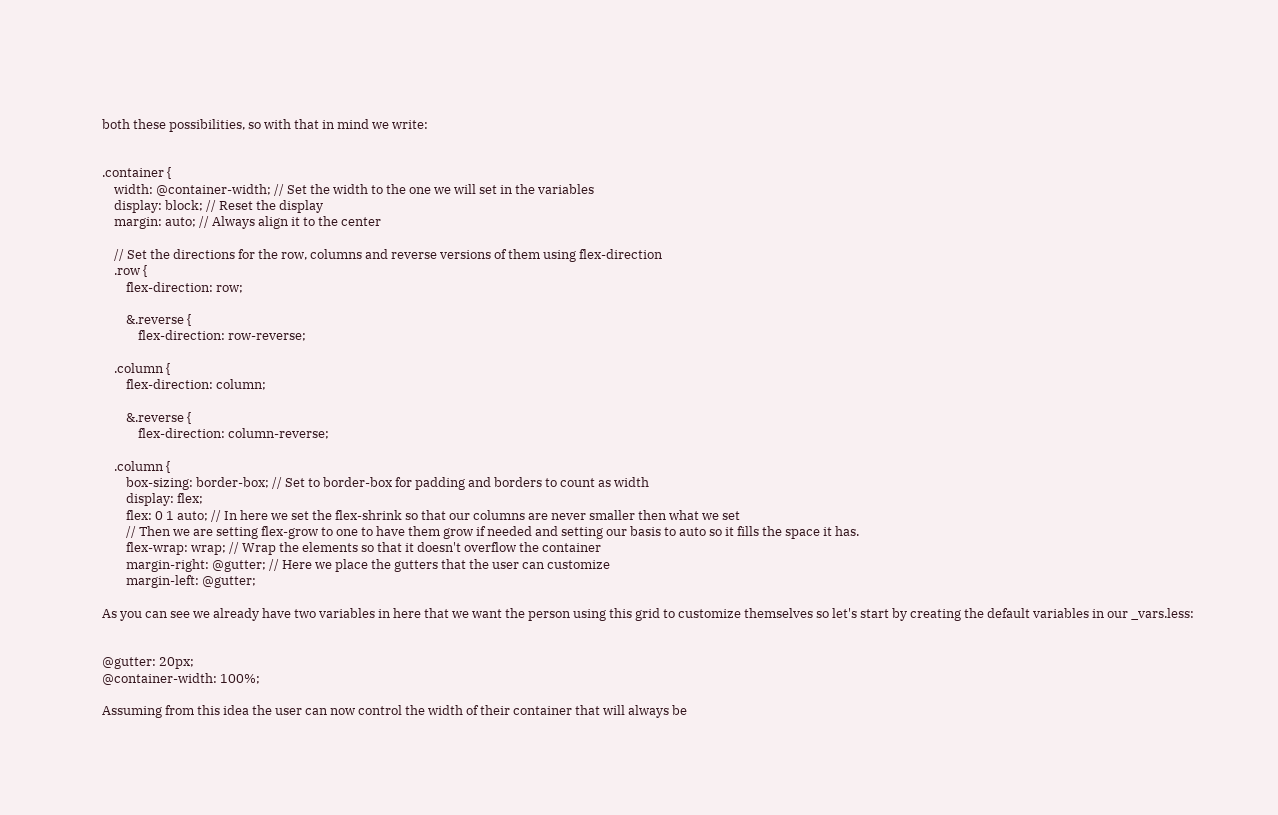both these possibilities, so with that in mind we write:


.container {
    width: @container-width; // Set the width to the one we will set in the variables
    display: block; // Reset the display
    margin: auto; // Always align it to the center

    // Set the directions for the row, columns and reverse versions of them using flex-direction
    .row {
        flex-direction: row;

        &.reverse {
            flex-direction: row-reverse;

    .column {
        flex-direction: column;

        &.reverse {
            flex-direction: column-reverse;

    .column {
        box-sizing: border-box; // Set to border-box for padding and borders to count as width
        display: flex;
        flex: 0 1 auto; // In here we set the flex-shrink so that our columns are never smaller then what we set
        // Then we are setting flex-grow to one to have them grow if needed and setting our basis to auto so it fills the space it has.
        flex-wrap: wrap; // Wrap the elements so that it doesn't overflow the container
        margin-right: @gutter; // Here we place the gutters that the user can customize
        margin-left: @gutter;

As you can see we already have two variables in here that we want the person using this grid to customize themselves so let's start by creating the default variables in our _vars.less:


@gutter: 20px;
@container-width: 100%;

Assuming from this idea the user can now control the width of their container that will always be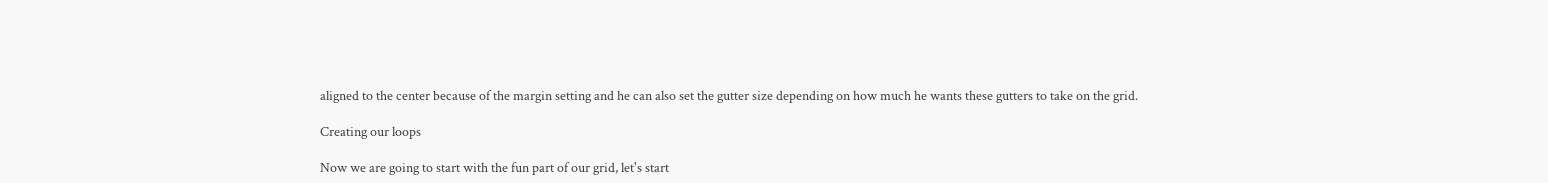aligned to the center because of the margin setting and he can also set the gutter size depending on how much he wants these gutters to take on the grid.

Creating our loops

Now we are going to start with the fun part of our grid, let's start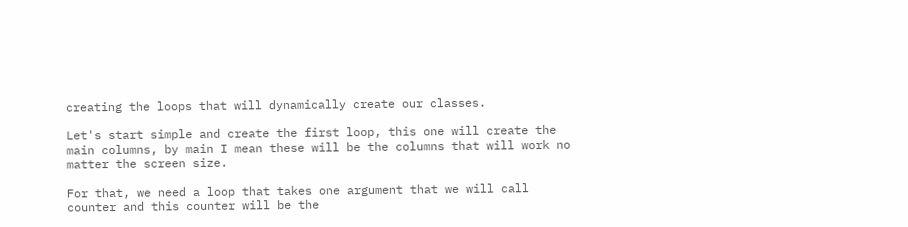creating the loops that will dynamically create our classes.

Let's start simple and create the first loop, this one will create the main columns, by main I mean these will be the columns that will work no matter the screen size.

For that, we need a loop that takes one argument that we will call counter and this counter will be the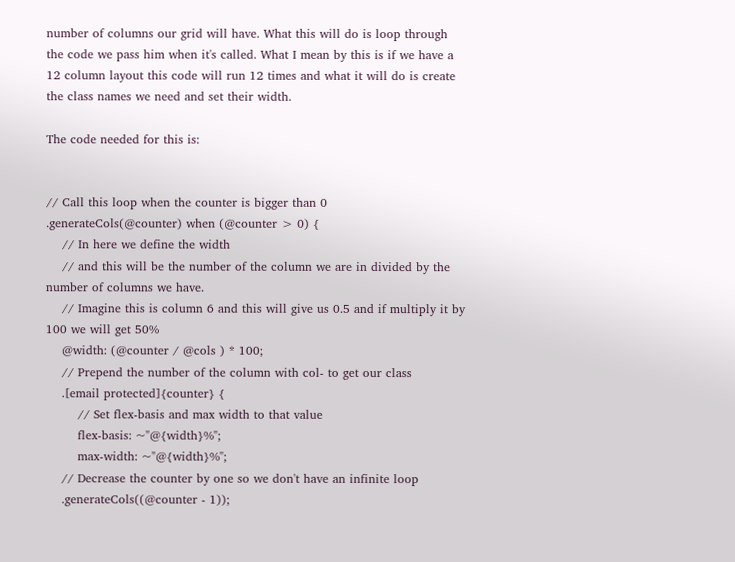number of columns our grid will have. What this will do is loop through the code we pass him when it's called. What I mean by this is if we have a 12 column layout this code will run 12 times and what it will do is create the class names we need and set their width.

The code needed for this is:


// Call this loop when the counter is bigger than 0
.generateCols(@counter) when (@counter > 0) {
    // In here we define the width
    // and this will be the number of the column we are in divided by the number of columns we have.
    // Imagine this is column 6 and this will give us 0.5 and if multiply it by 100 we will get 50%
    @width: (@counter / @cols ) * 100;
    // Prepend the number of the column with col- to get our class
    .[email protected]{counter} {
        // Set flex-basis and max width to that value
        flex-basis: ~"@{width}%";
        max-width: ~"@{width}%";
    // Decrease the counter by one so we don't have an infinite loop
    .generateCols((@counter - 1));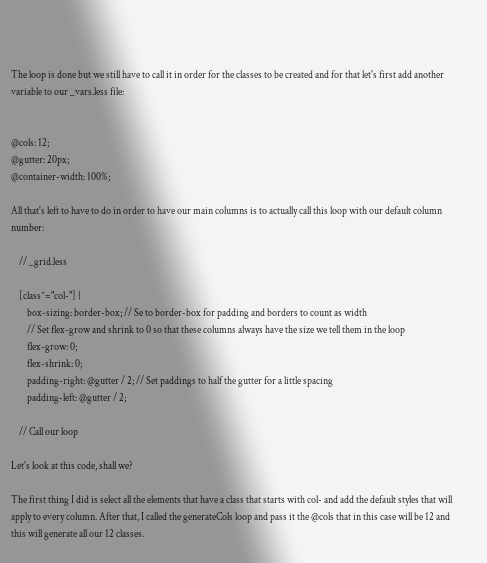The loop is done but we still have to call it in order for the classes to be created and for that let's first add another variable to our _vars.less file:


@cols: 12;
@gutter: 20px;
@container-width: 100%;

All that's left to have to do in order to have our main columns is to actually call this loop with our default column number:

    // _grid.less

    [class^="col-"] {
        box-sizing: border-box; // Se to border-box for padding and borders to count as width
        // Set flex-grow and shrink to 0 so that these columns always have the size we tell them in the loop
        flex-grow: 0;
        flex-shrink: 0;
        padding-right: @gutter / 2; // Set paddings to half the gutter for a little spacing
        padding-left: @gutter / 2;

    // Call our loop

Let's look at this code, shall we?

The first thing I did is select all the elements that have a class that starts with col- and add the default styles that will apply to every column. After that, I called the generateCols loop and pass it the @cols that in this case will be 12 and this will generate all our 12 classes.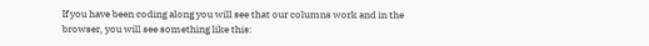If you have been coding along you will see that our columns work and in the browser, you will see something like this: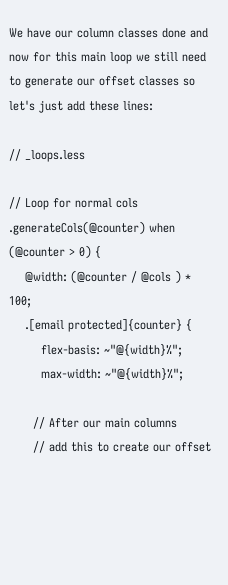We have our column classes done and now for this main loop we still need to generate our offset classes so let's just add these lines:

// _loops.less

// Loop for normal cols
.generateCols(@counter) when (@counter > 0) {
    @width: (@counter / @cols ) * 100;
    .[email protected]{counter} {
        flex-basis: ~"@{width}%";
        max-width: ~"@{width}%";

      // After our main columns
      // add this to create our offset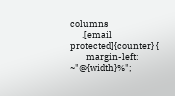columns
      .[email protected]{counter} {
        margin-left: ~"@{width}%";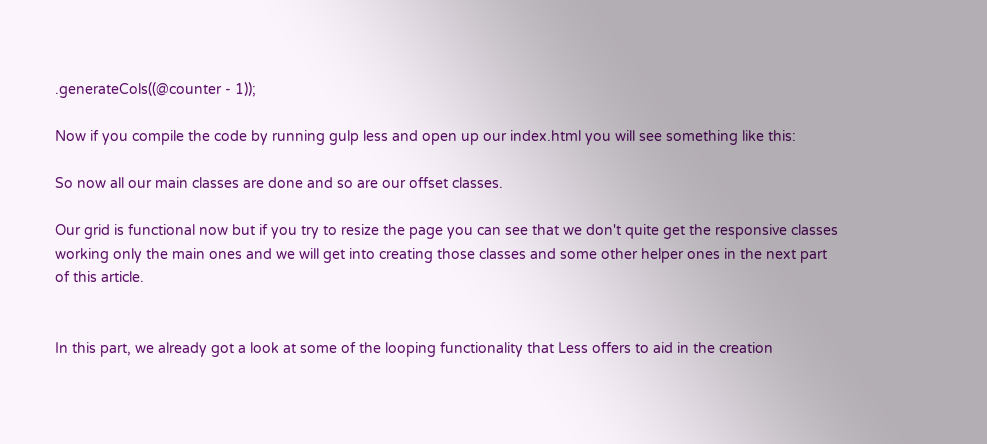.generateCols((@counter - 1));

Now if you compile the code by running gulp less and open up our index.html you will see something like this:

So now all our main classes are done and so are our offset classes.

Our grid is functional now but if you try to resize the page you can see that we don't quite get the responsive classes working only the main ones and we will get into creating those classes and some other helper ones in the next part of this article.


In this part, we already got a look at some of the looping functionality that Less offers to aid in the creation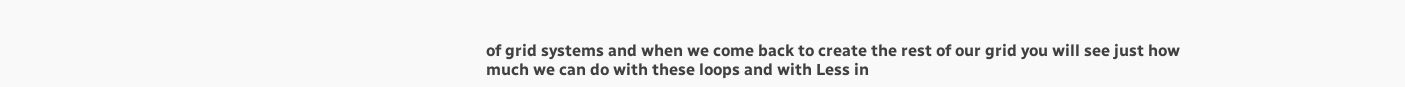of grid systems and when we come back to create the rest of our grid you will see just how much we can do with these loops and with Less in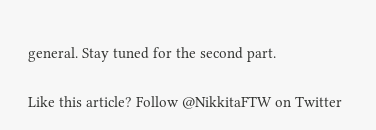general. Stay tuned for the second part.

Like this article? Follow @NikkitaFTW on Twitter